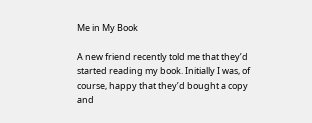Me in My Book

A new friend recently told me that they’d started reading my book. Initially I was, of course, happy that they’d bought a copy and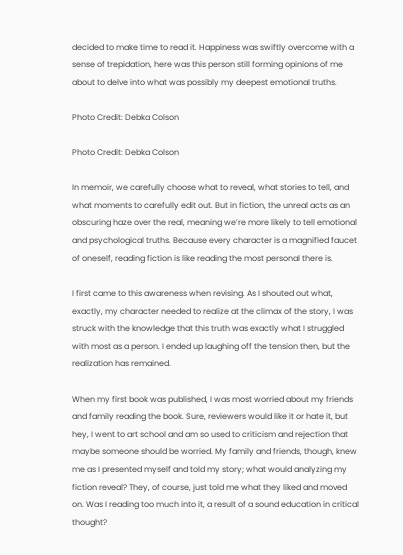decided to make time to read it. Happiness was swiftly overcome with a sense of trepidation, here was this person still forming opinions of me about to delve into what was possibly my deepest emotional truths.

Photo Credit: Debka Colson

Photo Credit: Debka Colson

In memoir, we carefully choose what to reveal, what stories to tell, and what moments to carefully edit out. But in fiction, the unreal acts as an obscuring haze over the real, meaning we’re more likely to tell emotional and psychological truths. Because every character is a magnified faucet of oneself, reading fiction is like reading the most personal there is.

I first came to this awareness when revising. As I shouted out what, exactly, my character needed to realize at the climax of the story, I was struck with the knowledge that this truth was exactly what I struggled with most as a person. I ended up laughing off the tension then, but the realization has remained.

When my first book was published, I was most worried about my friends and family reading the book. Sure, reviewers would like it or hate it, but hey, I went to art school and am so used to criticism and rejection that maybe someone should be worried. My family and friends, though, knew me as I presented myself and told my story; what would analyzing my fiction reveal? They, of course, just told me what they liked and moved on. Was I reading too much into it, a result of a sound education in critical thought?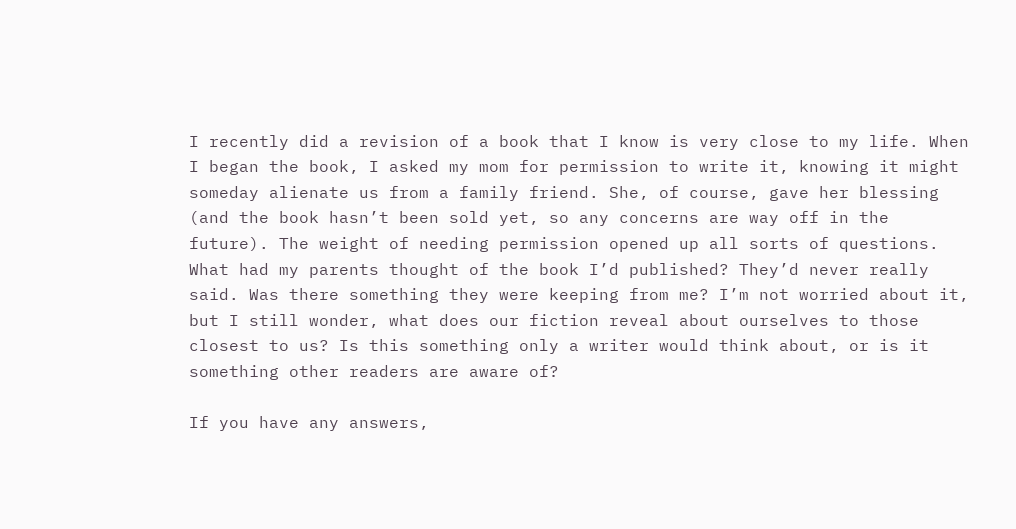I recently did a revision of a book that I know is very close to my life. When I began the book, I asked my mom for permission to write it, knowing it might someday alienate us from a family friend. She, of course, gave her blessing (and the book hasn’t been sold yet, so any concerns are way off in the future). The weight of needing permission opened up all sorts of questions. What had my parents thought of the book I’d published? They’d never really said. Was there something they were keeping from me? I’m not worried about it, but I still wonder, what does our fiction reveal about ourselves to those closest to us? Is this something only a writer would think about, or is it something other readers are aware of?

If you have any answers,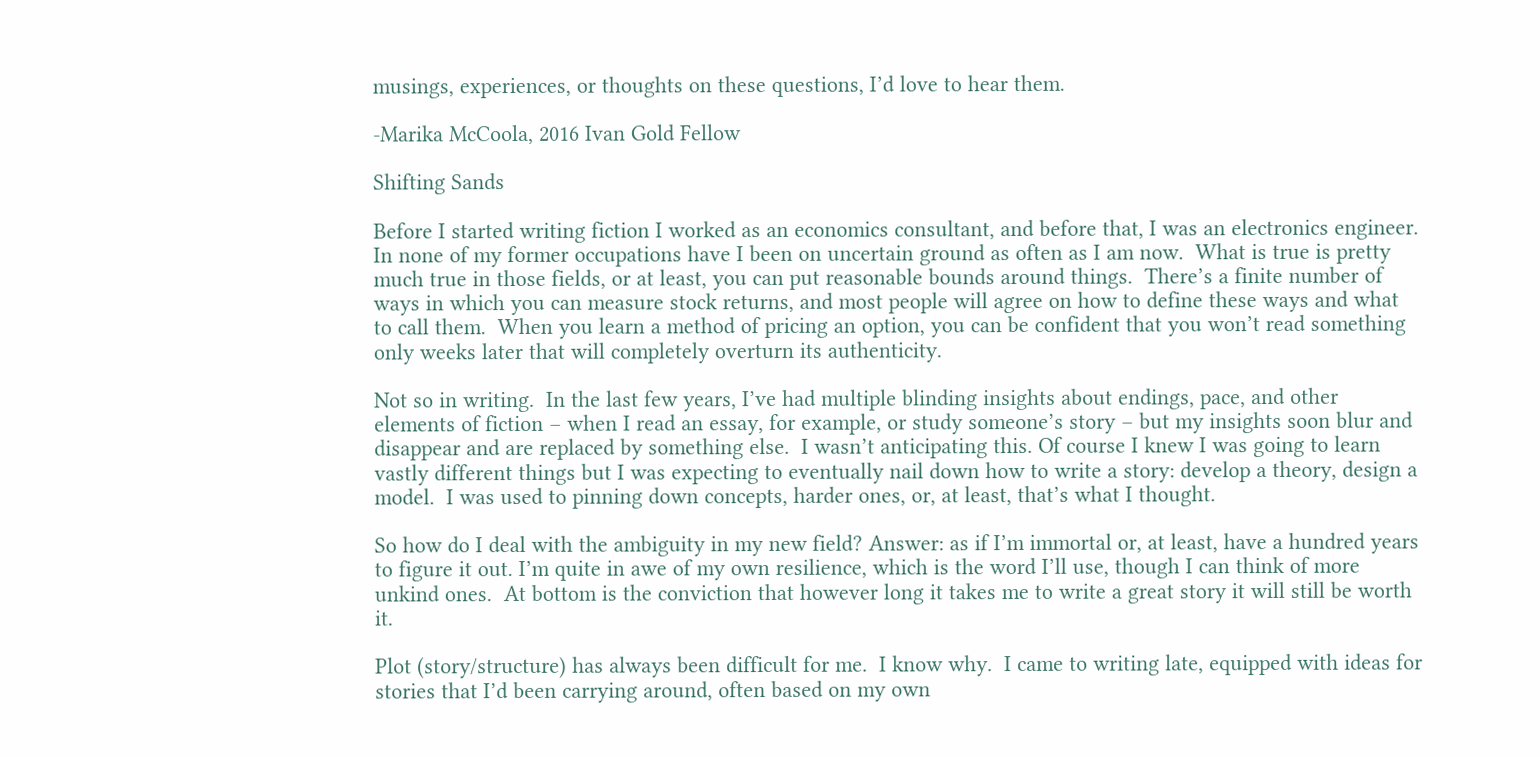musings, experiences, or thoughts on these questions, I’d love to hear them.

-Marika McCoola, 2016 Ivan Gold Fellow

Shifting Sands

Before I started writing fiction I worked as an economics consultant, and before that, I was an electronics engineer.  In none of my former occupations have I been on uncertain ground as often as I am now.  What is true is pretty much true in those fields, or at least, you can put reasonable bounds around things.  There’s a finite number of ways in which you can measure stock returns, and most people will agree on how to define these ways and what to call them.  When you learn a method of pricing an option, you can be confident that you won’t read something only weeks later that will completely overturn its authenticity.

Not so in writing.  In the last few years, I’ve had multiple blinding insights about endings, pace, and other elements of fiction – when I read an essay, for example, or study someone’s story – but my insights soon blur and disappear and are replaced by something else.  I wasn’t anticipating this. Of course I knew I was going to learn vastly different things but I was expecting to eventually nail down how to write a story: develop a theory, design a model.  I was used to pinning down concepts, harder ones, or, at least, that’s what I thought.

So how do I deal with the ambiguity in my new field? Answer: as if I’m immortal or, at least, have a hundred years to figure it out. I’m quite in awe of my own resilience, which is the word I’ll use, though I can think of more unkind ones.  At bottom is the conviction that however long it takes me to write a great story it will still be worth it.

Plot (story/structure) has always been difficult for me.  I know why.  I came to writing late, equipped with ideas for stories that I’d been carrying around, often based on my own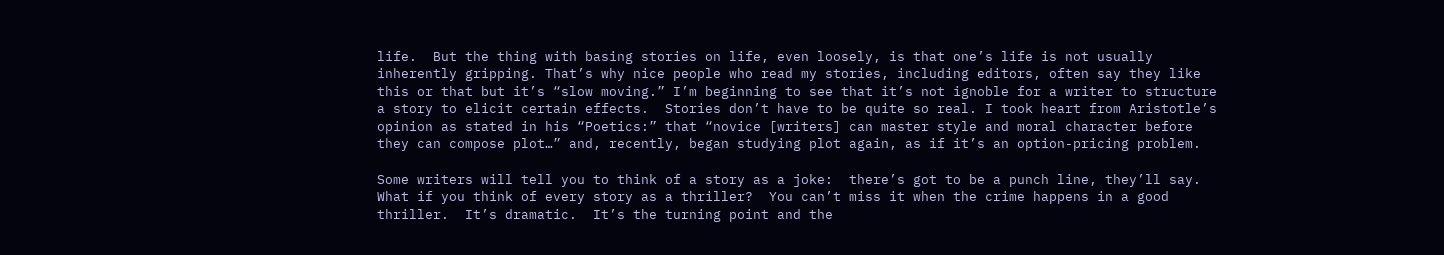life.  But the thing with basing stories on life, even loosely, is that one’s life is not usually inherently gripping. That’s why nice people who read my stories, including editors, often say they like this or that but it’s “slow moving.” I’m beginning to see that it’s not ignoble for a writer to structure a story to elicit certain effects.  Stories don’t have to be quite so real. I took heart from Aristotle’s opinion as stated in his “Poetics:” that “novice [writers] can master style and moral character before they can compose plot…” and, recently, began studying plot again, as if it’s an option-pricing problem.

Some writers will tell you to think of a story as a joke:  there’s got to be a punch line, they’ll say. What if you think of every story as a thriller?  You can’t miss it when the crime happens in a good thriller.  It’s dramatic.  It’s the turning point and the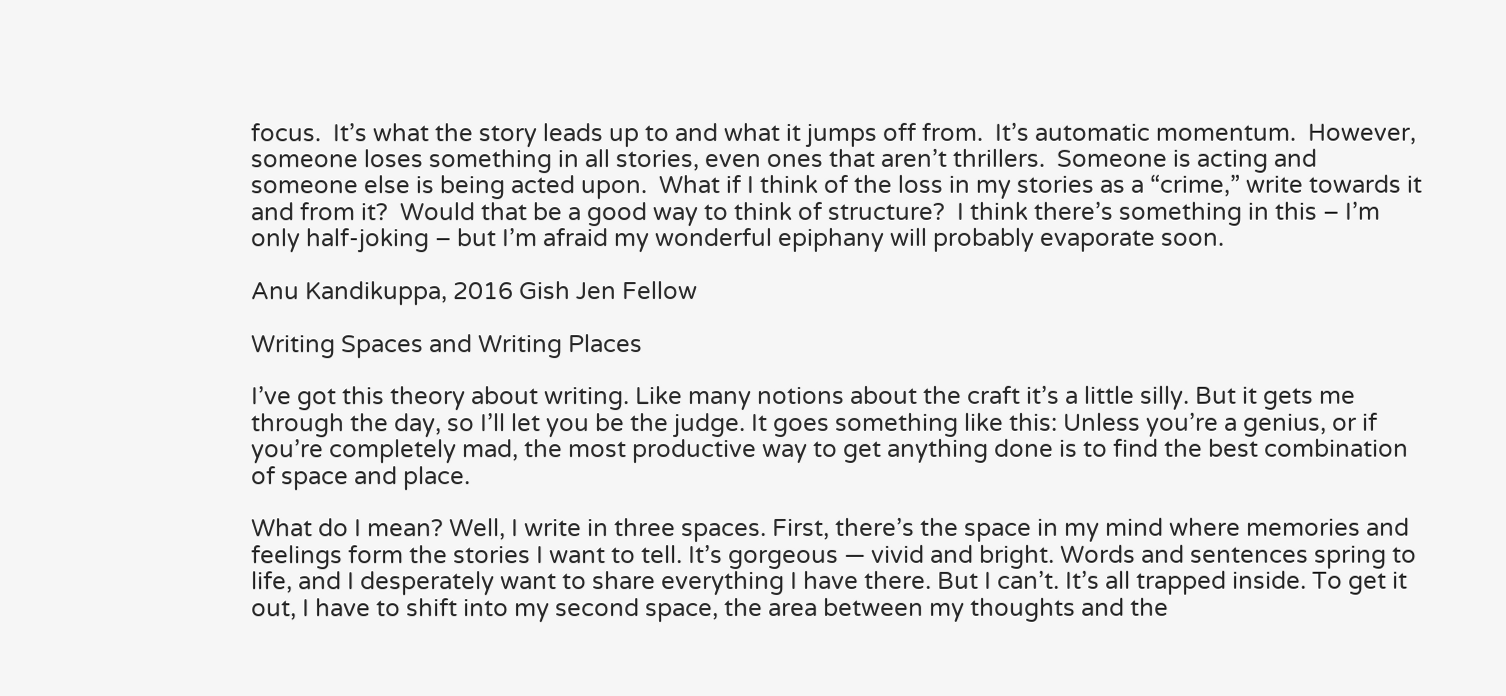focus.  It’s what the story leads up to and what it jumps off from.  It’s automatic momentum.  However, someone loses something in all stories, even ones that aren’t thrillers.  Someone is acting and someone else is being acted upon.  What if I think of the loss in my stories as a “crime,” write towards it and from it?  Would that be a good way to think of structure?  I think there’s something in this – I’m only half-joking – but I’m afraid my wonderful epiphany will probably evaporate soon.

Anu Kandikuppa, 2016 Gish Jen Fellow

Writing Spaces and Writing Places

I’ve got this theory about writing. Like many notions about the craft it’s a little silly. But it gets me through the day, so I’ll let you be the judge. It goes something like this: Unless you’re a genius, or if you’re completely mad, the most productive way to get anything done is to find the best combination of space and place.

What do I mean? Well, I write in three spaces. First, there’s the space in my mind where memories and feelings form the stories I want to tell. It’s gorgeous — vivid and bright. Words and sentences spring to life, and I desperately want to share everything I have there. But I can’t. It’s all trapped inside. To get it out, I have to shift into my second space, the area between my thoughts and the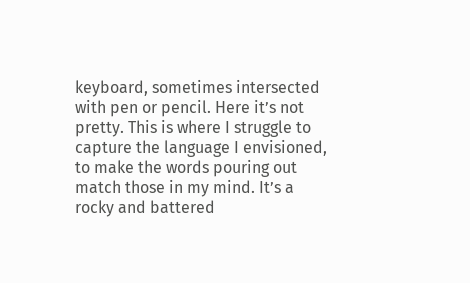keyboard, sometimes intersected with pen or pencil. Here it’s not pretty. This is where I struggle to capture the language I envisioned, to make the words pouring out match those in my mind. It’s a rocky and battered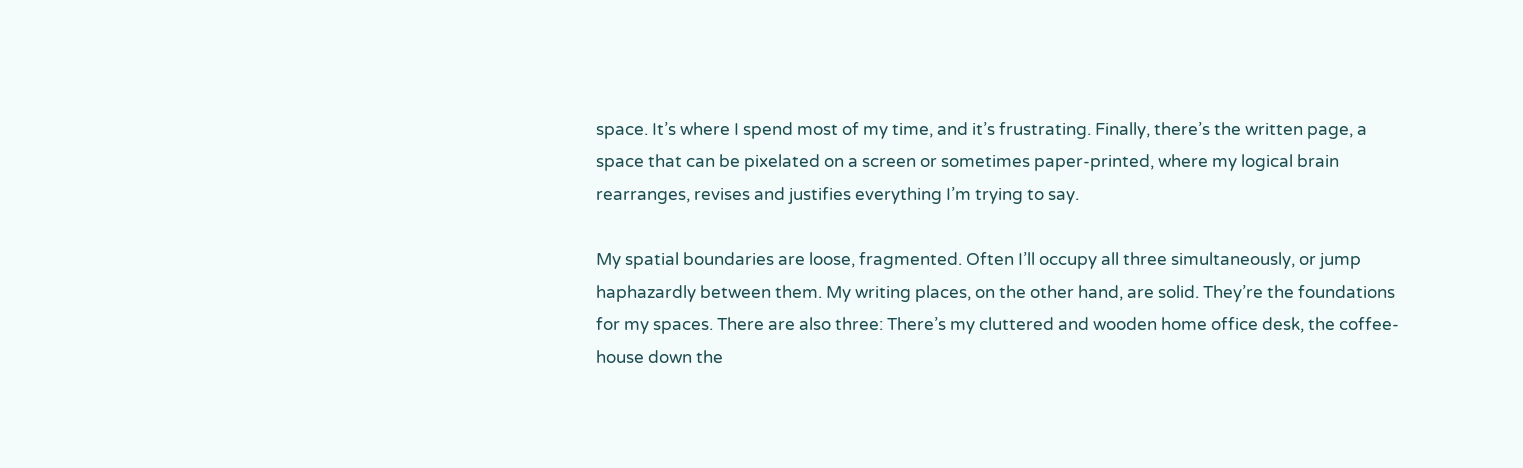space. It’s where I spend most of my time, and it’s frustrating. Finally, there’s the written page, a space that can be pixelated on a screen or sometimes paper-printed, where my logical brain rearranges, revises and justifies everything I’m trying to say.

My spatial boundaries are loose, fragmented. Often I’ll occupy all three simultaneously, or jump haphazardly between them. My writing places, on the other hand, are solid. They’re the foundations for my spaces. There are also three: There’s my cluttered and wooden home office desk, the coffee-house down the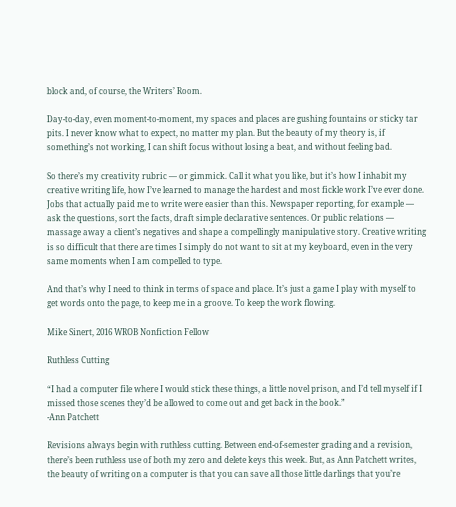block and, of course, the Writers’ Room.

Day-to-day, even moment-to-moment, my spaces and places are gushing fountains or sticky tar pits. I never know what to expect, no matter my plan. But the beauty of my theory is, if something’s not working, I can shift focus without losing a beat, and without feeling bad.

So there’s my creativity rubric — or gimmick. Call it what you like, but it’s how I inhabit my creative writing life, how I’ve learned to manage the hardest and most fickle work I’ve ever done. Jobs that actually paid me to write were easier than this. Newspaper reporting, for example — ask the questions, sort the facts, draft simple declarative sentences. Or public relations — massage away a client’s negatives and shape a compellingly manipulative story. Creative writing is so difficult that there are times I simply do not want to sit at my keyboard, even in the very same moments when I am compelled to type.

And that’s why I need to think in terms of space and place. It’s just a game I play with myself to get words onto the page, to keep me in a groove. To keep the work flowing.

Mike Sinert, 2016 WROB Nonfiction Fellow

Ruthless Cutting

“I had a computer file where I would stick these things, a little novel prison, and I’d tell myself if I missed those scenes they’d be allowed to come out and get back in the book.”                                      -Ann Patchett

Revisions always begin with ruthless cutting. Between end-of-semester grading and a revision, there’s been ruthless use of both my zero and delete keys this week. But, as Ann Patchett writes, the beauty of writing on a computer is that you can save all those little darlings that you’re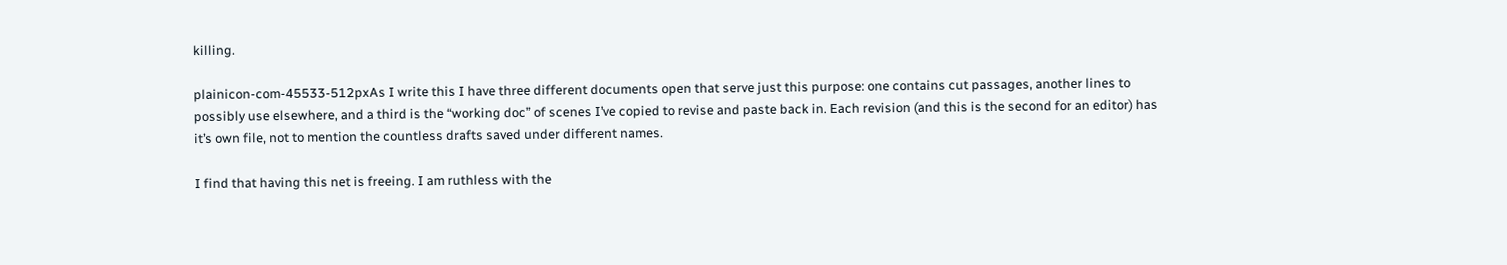killing.

plainicon-com-45533-512pxAs I write this I have three different documents open that serve just this purpose: one contains cut passages, another lines to possibly use elsewhere, and a third is the “working doc” of scenes I’ve copied to revise and paste back in. Each revision (and this is the second for an editor) has it’s own file, not to mention the countless drafts saved under different names.

I find that having this net is freeing. I am ruthless with the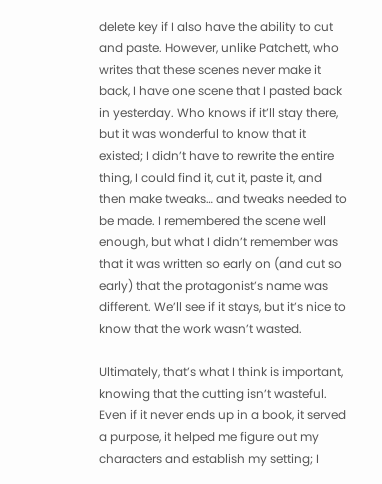delete key if I also have the ability to cut and paste. However, unlike Patchett, who writes that these scenes never make it back, I have one scene that I pasted back in yesterday. Who knows if it’ll stay there, but it was wonderful to know that it existed; I didn’t have to rewrite the entire thing, I could find it, cut it, paste it, and then make tweaks… and tweaks needed to be made. I remembered the scene well enough, but what I didn’t remember was that it was written so early on (and cut so early) that the protagonist’s name was different. We’ll see if it stays, but it’s nice to know that the work wasn’t wasted.

Ultimately, that’s what I think is important, knowing that the cutting isn’t wasteful. Even if it never ends up in a book, it served a purpose, it helped me figure out my characters and establish my setting; I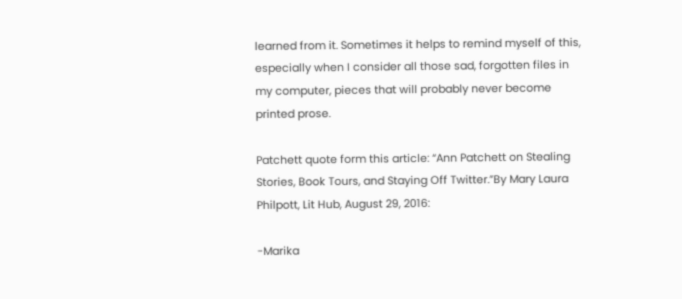learned from it. Sometimes it helps to remind myself of this, especially when I consider all those sad, forgotten files in my computer, pieces that will probably never become printed prose.

Patchett quote form this article: “Ann Patchett on Stealing Stories, Book Tours, and Staying Off Twitter.”By Mary Laura Philpott, Lit Hub, August 29, 2016:

-Marika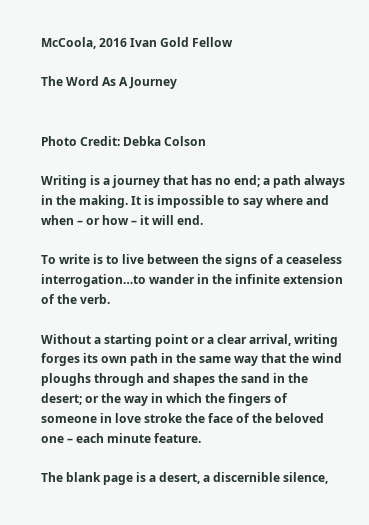McCoola, 2016 Ivan Gold Fellow

The Word As A Journey


Photo Credit: Debka Colson

Writing is a journey that has no end; a path always in the making. It is impossible to say where and when – or how – it will end.

To write is to live between the signs of a ceaseless interrogation…to wander in the infinite extension of the verb.

Without a starting point or a clear arrival, writing forges its own path in the same way that the wind ploughs through and shapes the sand in the desert; or the way in which the fingers of someone in love stroke the face of the beloved one – each minute feature.

The blank page is a desert, a discernible silence,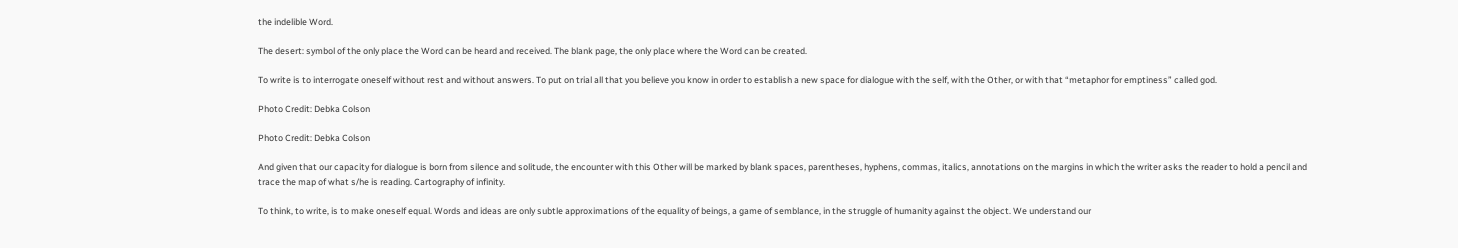the indelible Word.

The desert: symbol of the only place the Word can be heard and received. The blank page, the only place where the Word can be created.

To write is to interrogate oneself without rest and without answers. To put on trial all that you believe you know in order to establish a new space for dialogue with the self, with the Other, or with that “metaphor for emptiness” called god.

Photo Credit: Debka Colson

Photo Credit: Debka Colson

And given that our capacity for dialogue is born from silence and solitude, the encounter with this Other will be marked by blank spaces, parentheses, hyphens, commas, italics, annotations on the margins in which the writer asks the reader to hold a pencil and trace the map of what s/he is reading. Cartography of infinity.

To think, to write, is to make oneself equal. Words and ideas are only subtle approximations of the equality of beings, a game of semblance, in the struggle of humanity against the object. We understand our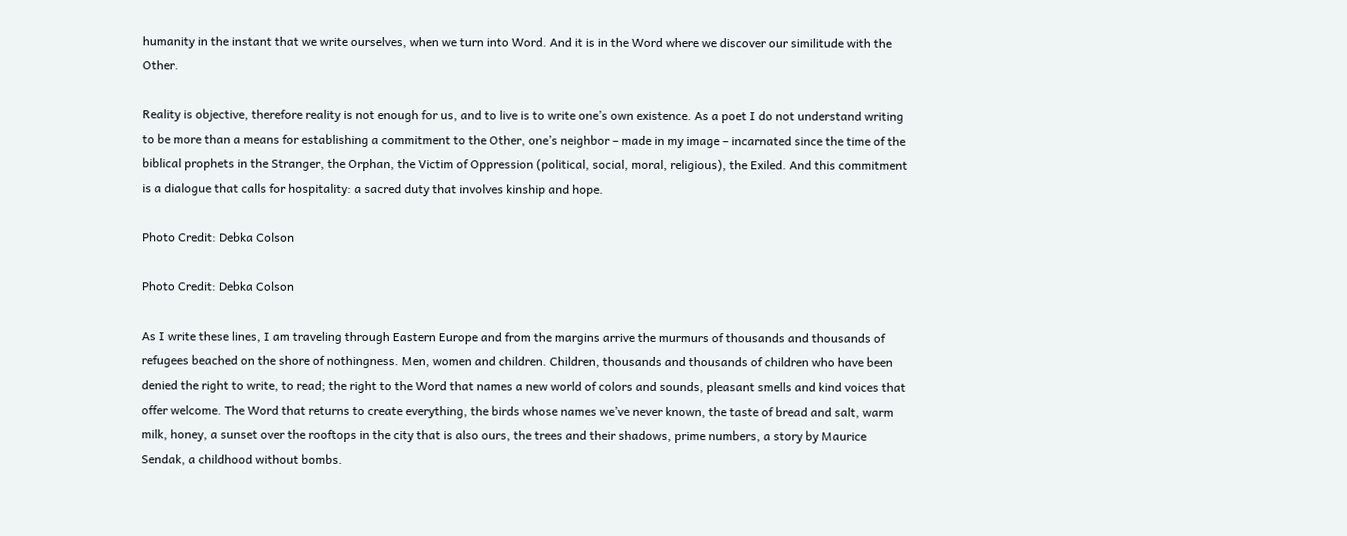humanity in the instant that we write ourselves, when we turn into Word. And it is in the Word where we discover our similitude with the Other.

Reality is objective, therefore reality is not enough for us, and to live is to write one’s own existence. As a poet I do not understand writing to be more than a means for establishing a commitment to the Other, one’s neighbor – made in my image – incarnated since the time of the biblical prophets in the Stranger, the Orphan, the Victim of Oppression (political, social, moral, religious), the Exiled. And this commitment is a dialogue that calls for hospitality: a sacred duty that involves kinship and hope.

Photo Credit: Debka Colson

Photo Credit: Debka Colson

As I write these lines, I am traveling through Eastern Europe and from the margins arrive the murmurs of thousands and thousands of refugees beached on the shore of nothingness. Men, women and children. Children, thousands and thousands of children who have been denied the right to write, to read; the right to the Word that names a new world of colors and sounds, pleasant smells and kind voices that offer welcome. The Word that returns to create everything, the birds whose names we’ve never known, the taste of bread and salt, warm milk, honey, a sunset over the rooftops in the city that is also ours, the trees and their shadows, prime numbers, a story by Maurice Sendak, a childhood without bombs.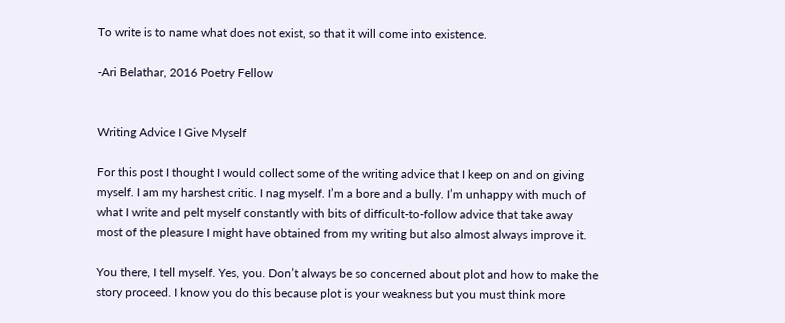To write is to name what does not exist, so that it will come into existence.

-Ari Belathar, 2016 Poetry Fellow


Writing Advice I Give Myself

For this post I thought I would collect some of the writing advice that I keep on and on giving myself. I am my harshest critic. I nag myself. I’m a bore and a bully. I’m unhappy with much of what I write and pelt myself constantly with bits of difficult-to-follow advice that take away most of the pleasure I might have obtained from my writing but also almost always improve it.

You there, I tell myself. Yes, you. Don’t always be so concerned about plot and how to make the story proceed. I know you do this because plot is your weakness but you must think more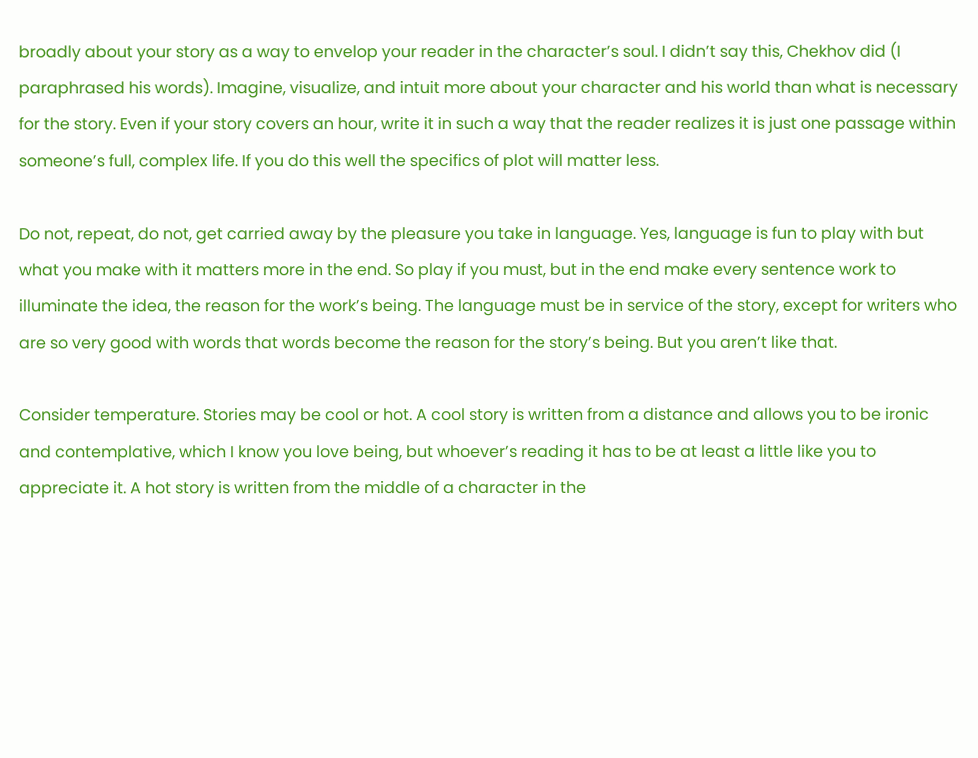broadly about your story as a way to envelop your reader in the character’s soul. I didn’t say this, Chekhov did (I paraphrased his words). Imagine, visualize, and intuit more about your character and his world than what is necessary for the story. Even if your story covers an hour, write it in such a way that the reader realizes it is just one passage within someone’s full, complex life. If you do this well the specifics of plot will matter less.

Do not, repeat, do not, get carried away by the pleasure you take in language. Yes, language is fun to play with but what you make with it matters more in the end. So play if you must, but in the end make every sentence work to illuminate the idea, the reason for the work’s being. The language must be in service of the story, except for writers who are so very good with words that words become the reason for the story’s being. But you aren’t like that.

Consider temperature. Stories may be cool or hot. A cool story is written from a distance and allows you to be ironic and contemplative, which I know you love being, but whoever’s reading it has to be at least a little like you to appreciate it. A hot story is written from the middle of a character in the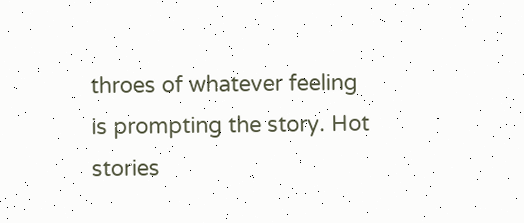throes of whatever feeling is prompting the story. Hot stories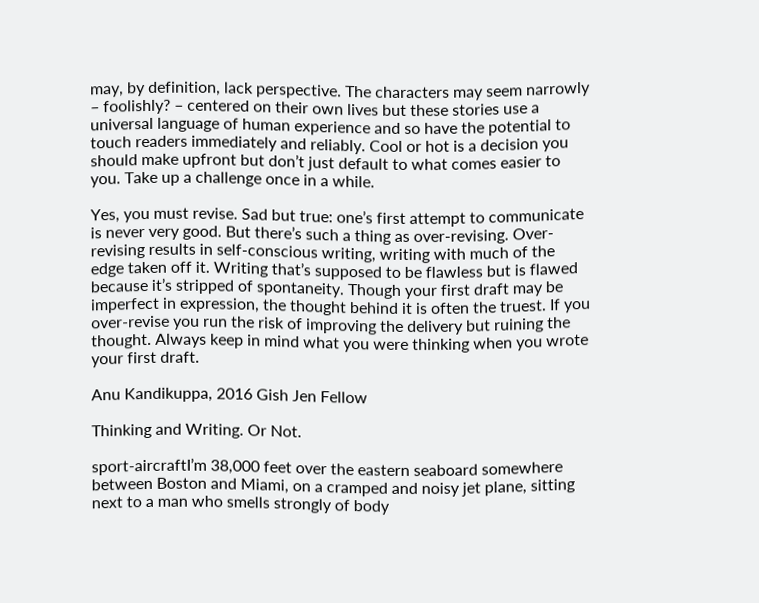may, by definition, lack perspective. The characters may seem narrowly – foolishly? – centered on their own lives but these stories use a universal language of human experience and so have the potential to touch readers immediately and reliably. Cool or hot is a decision you should make upfront but don’t just default to what comes easier to you. Take up a challenge once in a while.

Yes, you must revise. Sad but true: one’s first attempt to communicate is never very good. But there’s such a thing as over-revising. Over-revising results in self-conscious writing, writing with much of the edge taken off it. Writing that’s supposed to be flawless but is flawed because it’s stripped of spontaneity. Though your first draft may be imperfect in expression, the thought behind it is often the truest. If you over-revise you run the risk of improving the delivery but ruining the thought. Always keep in mind what you were thinking when you wrote your first draft.

Anu Kandikuppa, 2016 Gish Jen Fellow

Thinking and Writing. Or Not.

sport-aircraftI’m 38,000 feet over the eastern seaboard somewhere between Boston and Miami, on a cramped and noisy jet plane, sitting next to a man who smells strongly of body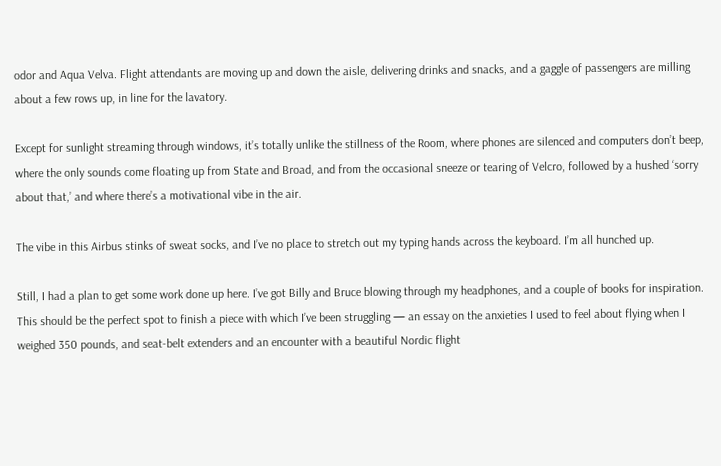odor and Aqua Velva. Flight attendants are moving up and down the aisle, delivering drinks and snacks, and a gaggle of passengers are milling about a few rows up, in line for the lavatory.

Except for sunlight streaming through windows, it’s totally unlike the stillness of the Room, where phones are silenced and computers don’t beep, where the only sounds come floating up from State and Broad, and from the occasional sneeze or tearing of Velcro, followed by a hushed ‘sorry about that,’ and where there’s a motivational vibe in the air.

The vibe in this Airbus stinks of sweat socks, and I’ve no place to stretch out my typing hands across the keyboard. I’m all hunched up.

Still, I had a plan to get some work done up here. I’ve got Billy and Bruce blowing through my headphones, and a couple of books for inspiration. This should be the perfect spot to finish a piece with which I’ve been struggling — an essay on the anxieties I used to feel about flying when I weighed 350 pounds, and seat-belt extenders and an encounter with a beautiful Nordic flight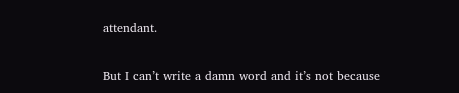attendant.

But I can’t write a damn word and it’s not because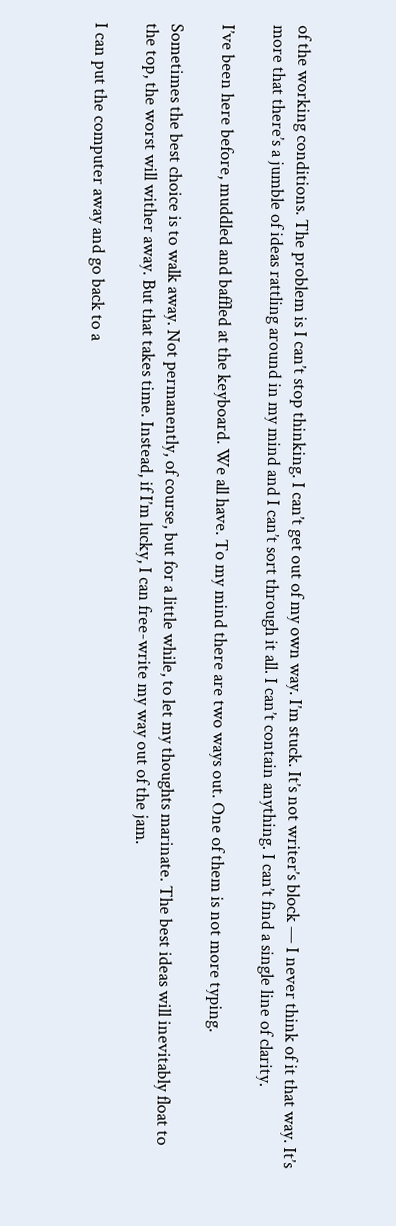of the working conditions. The problem is I can’t stop thinking. I can’t get out of my own way. I’m stuck. It’s not writer’s block — I never think of it that way. It’s more that there’s a jumble of ideas rattling around in my mind and I can’t sort through it all. I can’t contain anything. I can’t find a single line of clarity.

I’ve been here before, muddled and baffled at the keyboard. We all have. To my mind there are two ways out. One of them is not more typing.

Sometimes the best choice is to walk away. Not permanently, of course, but for a little while, to let my thoughts marinate. The best ideas will inevitably float to the top, the worst will wither away. But that takes time. Instead, if I’m lucky, I can free-write my way out of the jam.

I can put the computer away and go back to a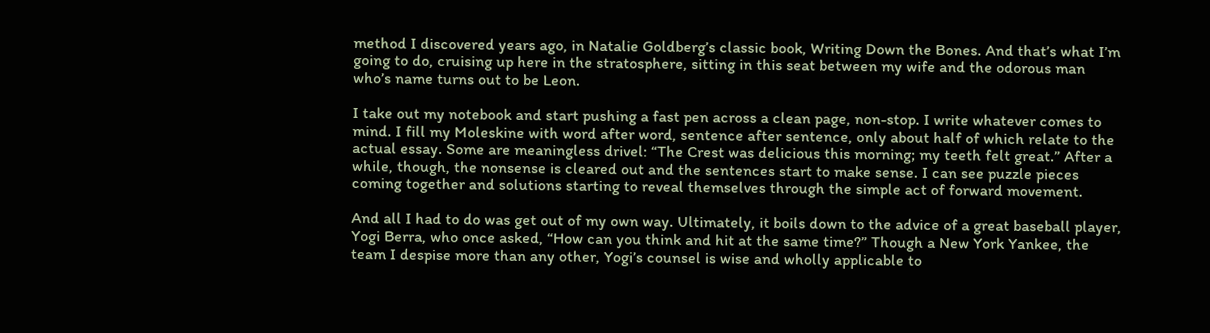method I discovered years ago, in Natalie Goldberg’s classic book, Writing Down the Bones. And that’s what I’m going to do, cruising up here in the stratosphere, sitting in this seat between my wife and the odorous man who’s name turns out to be Leon.

I take out my notebook and start pushing a fast pen across a clean page, non-stop. I write whatever comes to mind. I fill my Moleskine with word after word, sentence after sentence, only about half of which relate to the actual essay. Some are meaningless drivel: “The Crest was delicious this morning; my teeth felt great.” After a while, though, the nonsense is cleared out and the sentences start to make sense. I can see puzzle pieces coming together and solutions starting to reveal themselves through the simple act of forward movement.

And all I had to do was get out of my own way. Ultimately, it boils down to the advice of a great baseball player, Yogi Berra, who once asked, “How can you think and hit at the same time?” Though a New York Yankee, the team I despise more than any other, Yogi’s counsel is wise and wholly applicable to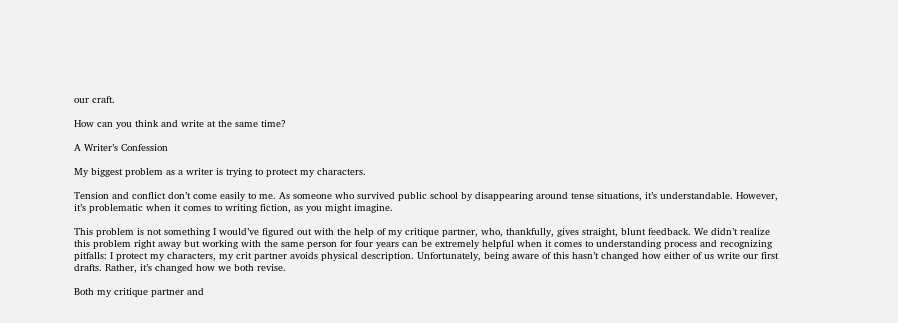our craft.

How can you think and write at the same time?

A Writer’s Confession

My biggest problem as a writer is trying to protect my characters.

Tension and conflict don’t come easily to me. As someone who survived public school by disappearing around tense situations, it’s understandable. However, it’s problematic when it comes to writing fiction, as you might imagine.

This problem is not something I would’ve figured out with the help of my critique partner, who, thankfully, gives straight, blunt feedback. We didn’t realize this problem right away but working with the same person for four years can be extremely helpful when it comes to understanding process and recognizing pitfalls: I protect my characters, my crit partner avoids physical description. Unfortunately, being aware of this hasn’t changed how either of us write our first drafts. Rather, it’s changed how we both revise.

Both my critique partner and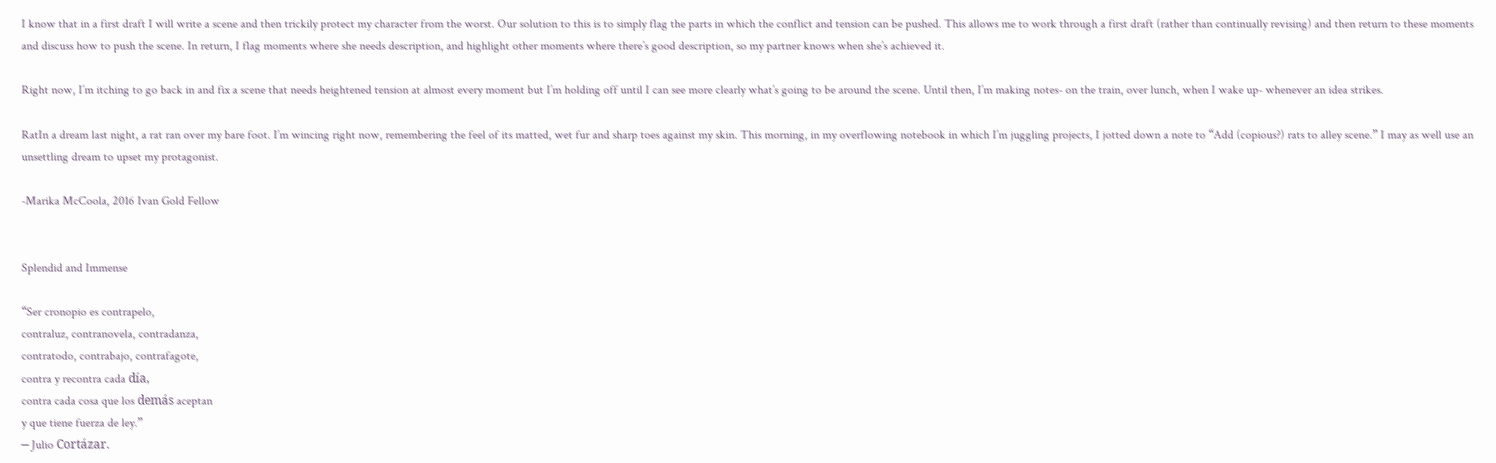I know that in a first draft I will write a scene and then trickily protect my character from the worst. Our solution to this is to simply flag the parts in which the conflict and tension can be pushed. This allows me to work through a first draft (rather than continually revising) and then return to these moments and discuss how to push the scene. In return, I flag moments where she needs description, and highlight other moments where there’s good description, so my partner knows when she’s achieved it.

Right now, I’m itching to go back in and fix a scene that needs heightened tension at almost every moment but I’m holding off until I can see more clearly what’s going to be around the scene. Until then, I’m making notes- on the train, over lunch, when I wake up- whenever an idea strikes.

RatIn a dream last night, a rat ran over my bare foot. I’m wincing right now, remembering the feel of its matted, wet fur and sharp toes against my skin. This morning, in my overflowing notebook in which I’m juggling projects, I jotted down a note to “Add (copious?) rats to alley scene.” I may as well use an unsettling dream to upset my protagonist.

-Marika McCoola, 2016 Ivan Gold Fellow


Splendid and Immense

“Ser cronopio es contrapelo,
contraluz, contranovela, contradanza,
contratodo, contrabajo, contrafagote,
contra y recontra cada día,
contra cada cosa que los demás aceptan
y que tiene fuerza de ley.”
⎯ Julio Cortázar.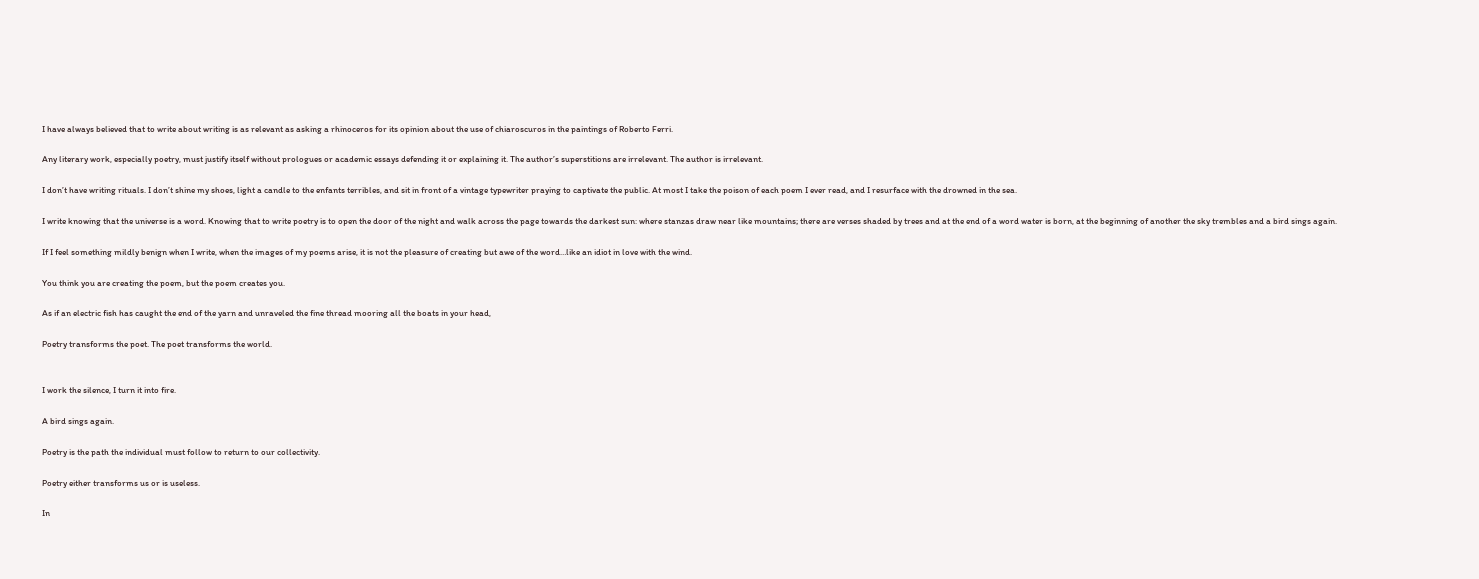I have always believed that to write about writing is as relevant as asking a rhinoceros for its opinion about the use of chiaroscuros in the paintings of Roberto Ferri.

Any literary work, especially poetry, must justify itself without prologues or academic essays defending it or explaining it. The author’s superstitions are irrelevant. The author is irrelevant.

I don’t have writing rituals. I don’t shine my shoes, light a candle to the enfants terribles, and sit in front of a vintage typewriter praying to captivate the public. At most I take the poison of each poem I ever read, and I resurface with the drowned in the sea.

I write knowing that the universe is a word. Knowing that to write poetry is to open the door of the night and walk across the page towards the darkest sun: where stanzas draw near like mountains; there are verses shaded by trees and at the end of a word water is born, at the beginning of another the sky trembles and a bird sings again.

If I feel something mildly benign when I write, when the images of my poems arise, it is not the pleasure of creating but awe of the word…like an idiot in love with the wind.

You think you are creating the poem, but the poem creates you.

As if an electric fish has caught the end of the yarn and unraveled the fine thread mooring all the boats in your head,

Poetry transforms the poet. The poet transforms the world.


I work the silence, I turn it into fire.

A bird sings again.

Poetry is the path the individual must follow to return to our collectivity.

Poetry either transforms us or is useless.

In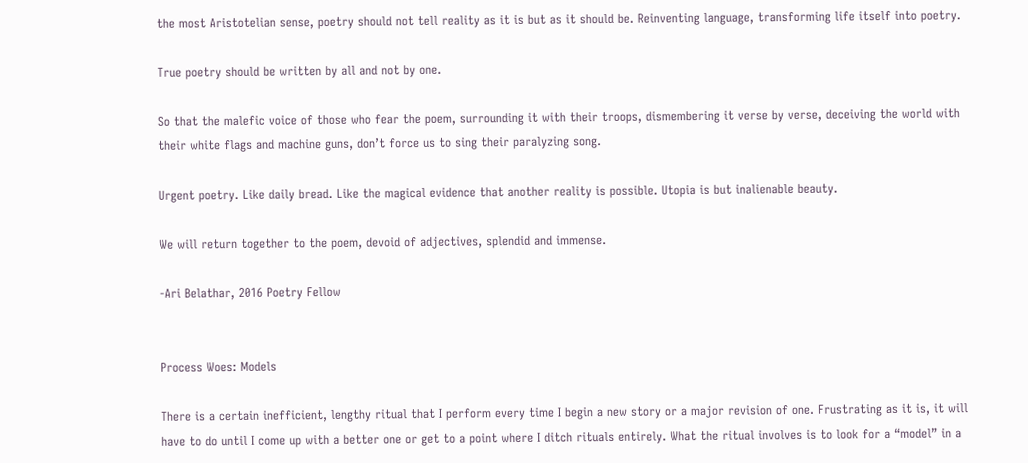the most Aristotelian sense, poetry should not tell reality as it is but as it should be. Reinventing language, transforming life itself into poetry.

True poetry should be written by all and not by one.

So that the malefic voice of those who fear the poem, surrounding it with their troops, dismembering it verse by verse, deceiving the world with their white flags and machine guns, don’t force us to sing their paralyzing song.

Urgent poetry. Like daily bread. Like the magical evidence that another reality is possible. Utopia is but inalienable beauty.

We will return together to the poem, devoid of adjectives, splendid and immense.

-Ari Belathar, 2016 Poetry Fellow


Process Woes: Models

There is a certain inefficient, lengthy ritual that I perform every time I begin a new story or a major revision of one. Frustrating as it is, it will have to do until I come up with a better one or get to a point where I ditch rituals entirely. What the ritual involves is to look for a “model” in a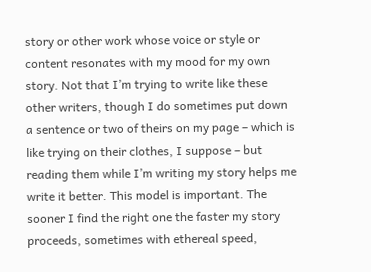story or other work whose voice or style or content resonates with my mood for my own story. Not that I’m trying to write like these other writers, though I do sometimes put down a sentence or two of theirs on my page – which is like trying on their clothes, I suppose – but reading them while I’m writing my story helps me write it better. This model is important. The sooner I find the right one the faster my story proceeds, sometimes with ethereal speed,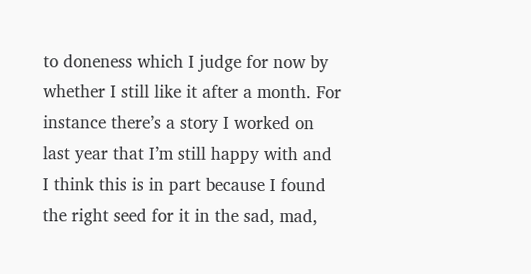to doneness which I judge for now by whether I still like it after a month. For instance there’s a story I worked on last year that I’m still happy with and I think this is in part because I found the right seed for it in the sad, mad,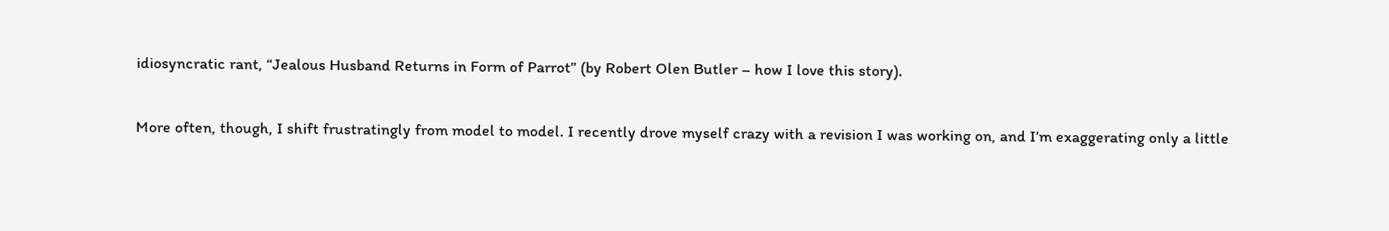idiosyncratic rant, “Jealous Husband Returns in Form of Parrot” (by Robert Olen Butler – how I love this story).

More often, though, I shift frustratingly from model to model. I recently drove myself crazy with a revision I was working on, and I’m exaggerating only a little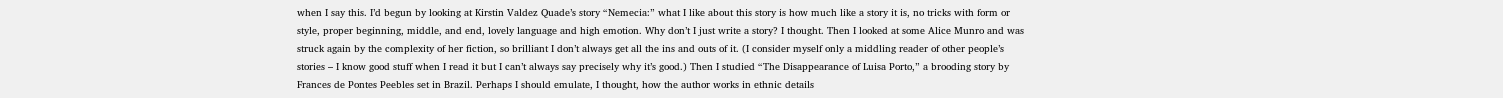when I say this. I’d begun by looking at Kirstin Valdez Quade’s story “Nemecia:” what I like about this story is how much like a story it is, no tricks with form or style, proper beginning, middle, and end, lovely language and high emotion. Why don’t I just write a story? I thought. Then I looked at some Alice Munro and was struck again by the complexity of her fiction, so brilliant I don’t always get all the ins and outs of it. (I consider myself only a middling reader of other people’s stories – I know good stuff when I read it but I can’t always say precisely why it’s good.) Then I studied “The Disappearance of Luisa Porto,” a brooding story by Frances de Pontes Peebles set in Brazil. Perhaps I should emulate, I thought, how the author works in ethnic details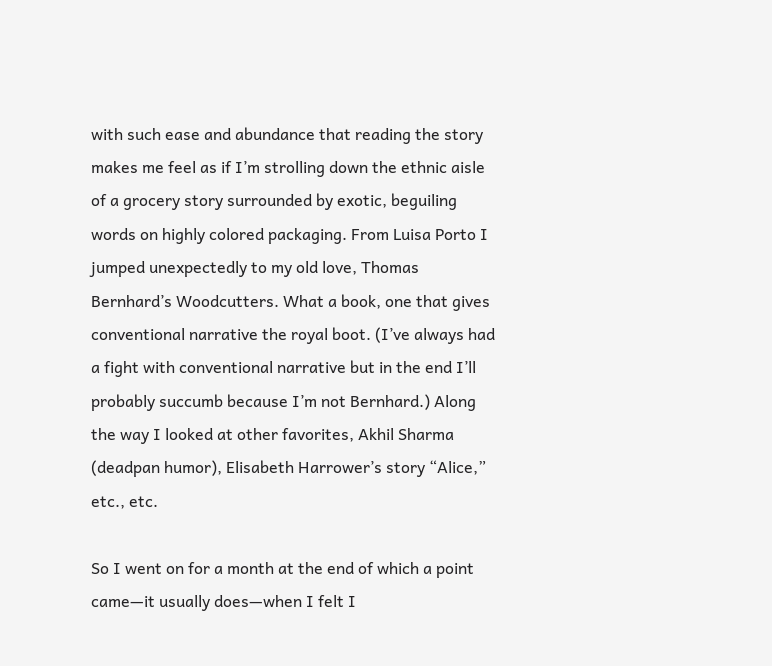with such ease and abundance that reading the story makes me feel as if I’m strolling down the ethnic aisle of a grocery story surrounded by exotic, beguiling words on highly colored packaging. From Luisa Porto I jumped unexpectedly to my old love, Thomas Bernhard’s Woodcutters. What a book, one that gives conventional narrative the royal boot. (I’ve always had a fight with conventional narrative but in the end I’ll probably succumb because I’m not Bernhard.) Along the way I looked at other favorites, Akhil Sharma (deadpan humor), Elisabeth Harrower’s story “Alice,” etc., etc.

So I went on for a month at the end of which a point came—it usually does—when I felt I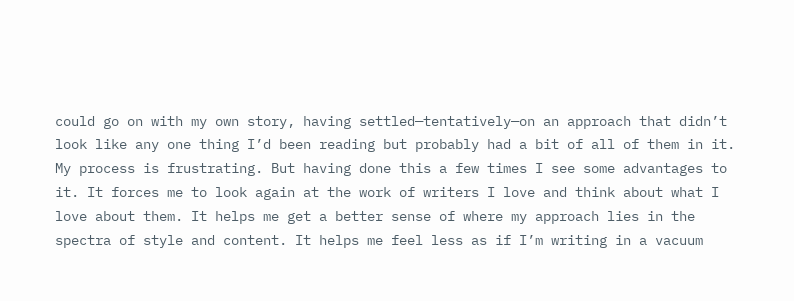could go on with my own story, having settled—tentatively—on an approach that didn’t look like any one thing I’d been reading but probably had a bit of all of them in it. My process is frustrating. But having done this a few times I see some advantages to it. It forces me to look again at the work of writers I love and think about what I love about them. It helps me get a better sense of where my approach lies in the spectra of style and content. It helps me feel less as if I’m writing in a vacuum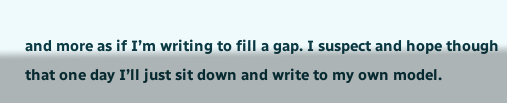and more as if I’m writing to fill a gap. I suspect and hope though that one day I’ll just sit down and write to my own model.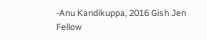-Anu Kandikuppa, 2016 Gish Jen Fellow